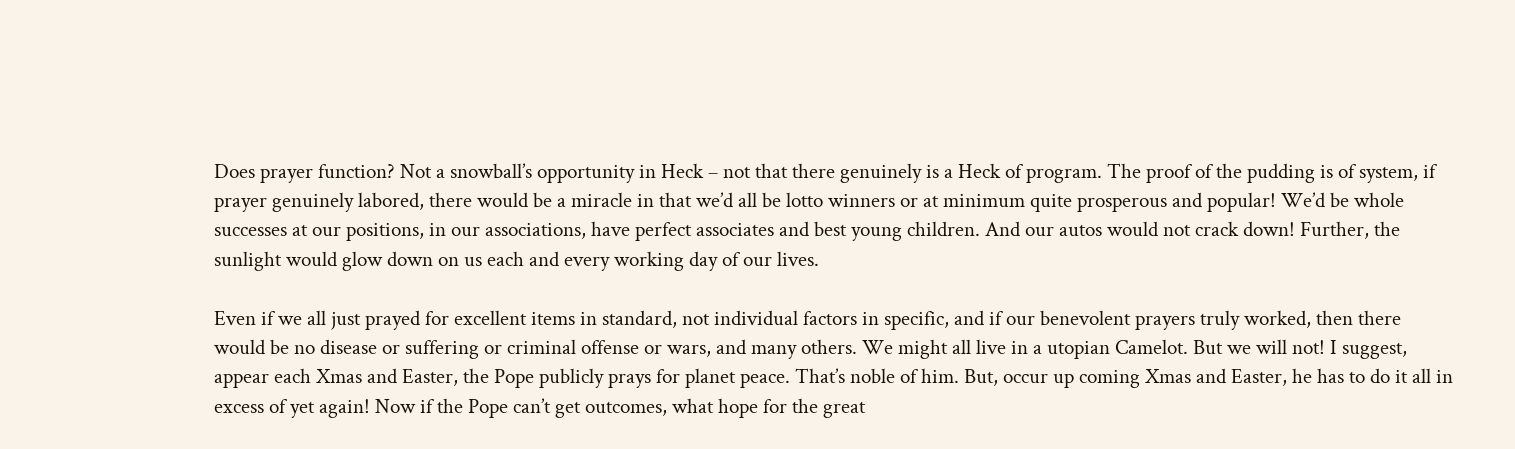Does prayer function? Not a snowball’s opportunity in Heck – not that there genuinely is a Heck of program. The proof of the pudding is of system, if prayer genuinely labored, there would be a miracle in that we’d all be lotto winners or at minimum quite prosperous and popular! We’d be whole successes at our positions, in our associations, have perfect associates and best young children. And our autos would not crack down! Further, the sunlight would glow down on us each and every working day of our lives.

Even if we all just prayed for excellent items in standard, not individual factors in specific, and if our benevolent prayers truly worked, then there would be no disease or suffering or criminal offense or wars, and many others. We might all live in a utopian Camelot. But we will not! I suggest, appear each Xmas and Easter, the Pope publicly prays for planet peace. That’s noble of him. But, occur up coming Xmas and Easter, he has to do it all in excess of yet again! Now if the Pope can’t get outcomes, what hope for the great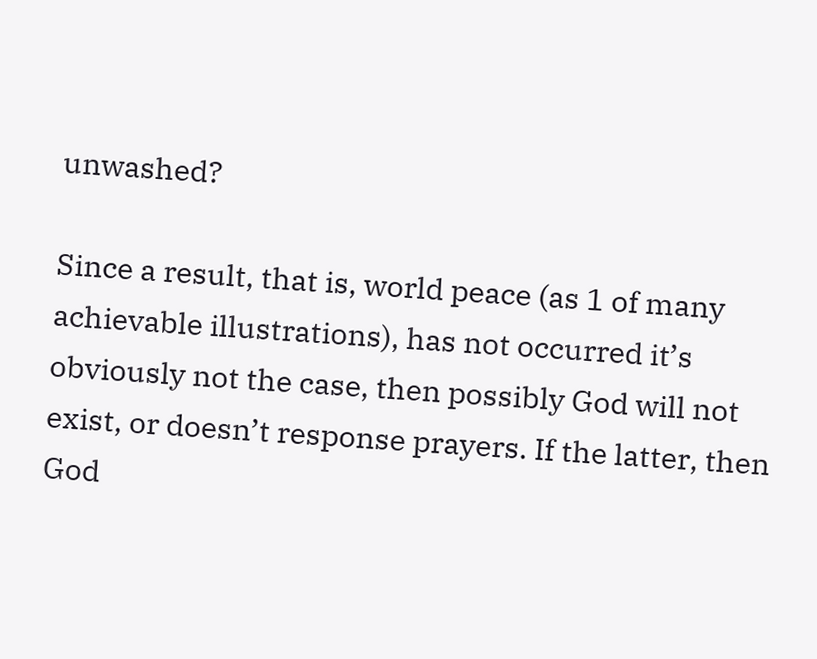unwashed?

Since a result, that is, world peace (as 1 of many achievable illustrations), has not occurred it’s obviously not the case, then possibly God will not exist, or doesn’t response prayers. If the latter, then God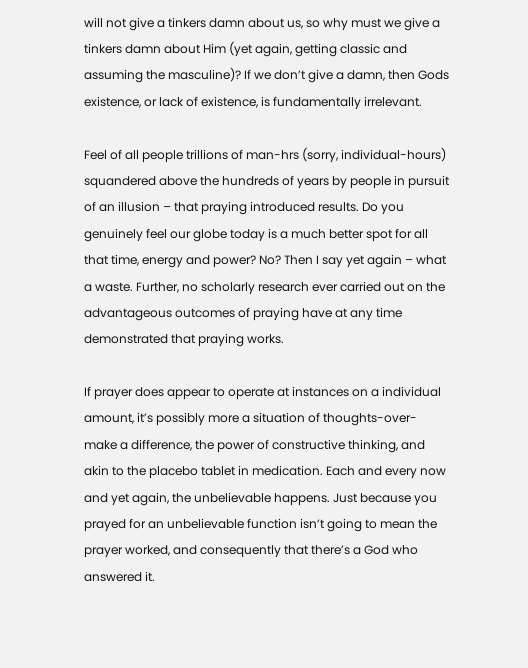will not give a tinkers damn about us, so why must we give a tinkers damn about Him (yet again, getting classic and assuming the masculine)? If we don’t give a damn, then Gods existence, or lack of existence, is fundamentally irrelevant.

Feel of all people trillions of man-hrs (sorry, individual-hours) squandered above the hundreds of years by people in pursuit of an illusion – that praying introduced results. Do you genuinely feel our globe today is a much better spot for all that time, energy and power? No? Then I say yet again – what a waste. Further, no scholarly research ever carried out on the advantageous outcomes of praying have at any time demonstrated that praying works.

If prayer does appear to operate at instances on a individual amount, it’s possibly more a situation of thoughts-over-make a difference, the power of constructive thinking, and akin to the placebo tablet in medication. Each and every now and yet again, the unbelievable happens. Just because you prayed for an unbelievable function isn’t going to mean the prayer worked, and consequently that there’s a God who answered it.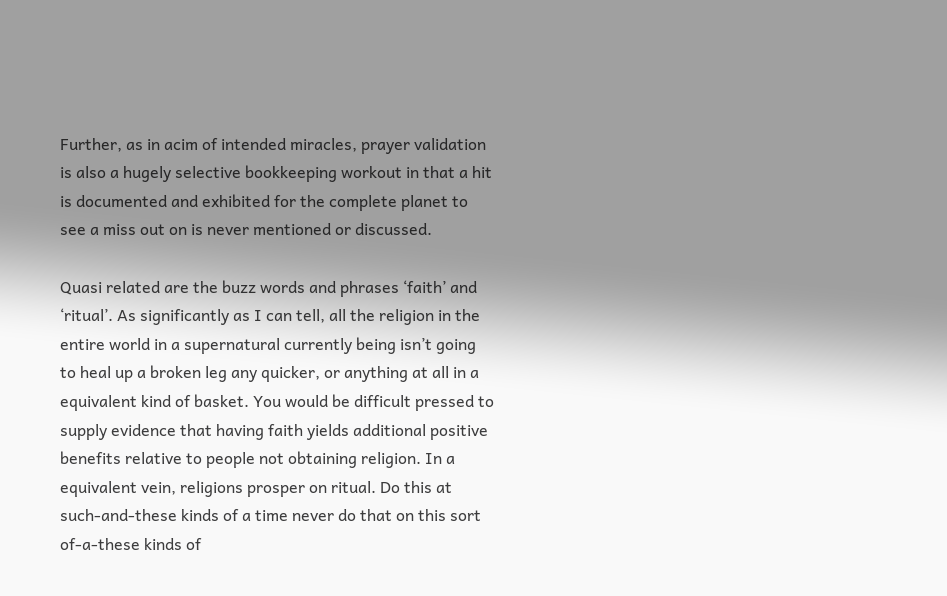Further, as in acim of intended miracles, prayer validation is also a hugely selective bookkeeping workout in that a hit is documented and exhibited for the complete planet to see a miss out on is never mentioned or discussed.

Quasi related are the buzz words and phrases ‘faith’ and ‘ritual’. As significantly as I can tell, all the religion in the entire world in a supernatural currently being isn’t going to heal up a broken leg any quicker, or anything at all in a equivalent kind of basket. You would be difficult pressed to supply evidence that having faith yields additional positive benefits relative to people not obtaining religion. In a equivalent vein, religions prosper on ritual. Do this at such-and-these kinds of a time never do that on this sort of-a-these kinds of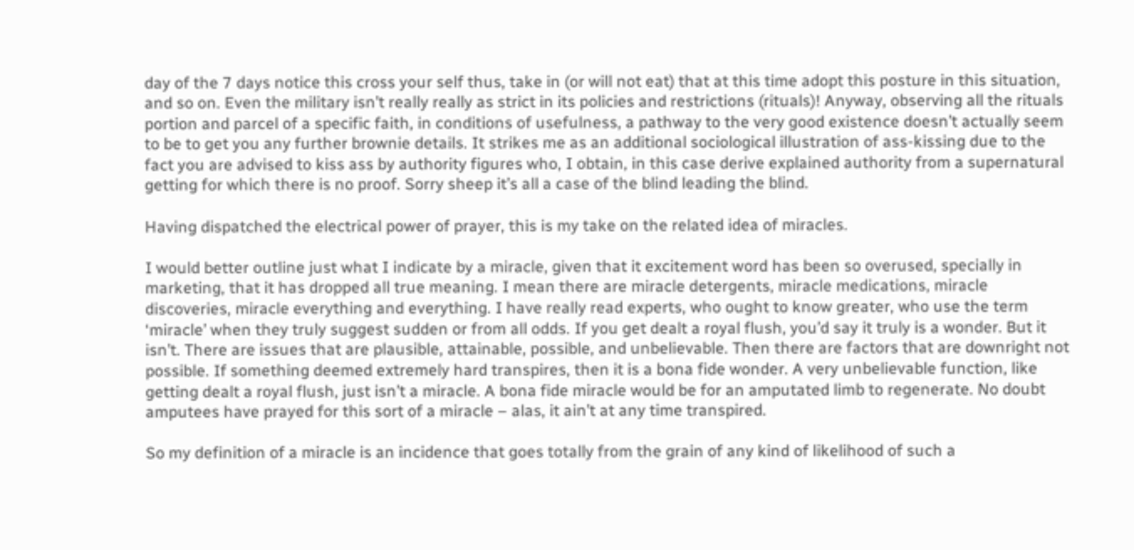day of the 7 days notice this cross your self thus, take in (or will not eat) that at this time adopt this posture in this situation, and so on. Even the military isn’t really really as strict in its policies and restrictions (rituals)! Anyway, observing all the rituals portion and parcel of a specific faith, in conditions of usefulness, a pathway to the very good existence doesn’t actually seem to be to get you any further brownie details. It strikes me as an additional sociological illustration of ass-kissing due to the fact you are advised to kiss ass by authority figures who, I obtain, in this case derive explained authority from a supernatural getting for which there is no proof. Sorry sheep it’s all a case of the blind leading the blind.

Having dispatched the electrical power of prayer, this is my take on the related idea of miracles.

I would better outline just what I indicate by a miracle, given that it excitement word has been so overused, specially in marketing, that it has dropped all true meaning. I mean there are miracle detergents, miracle medications, miracle discoveries, miracle everything and everything. I have really read experts, who ought to know greater, who use the term ‘miracle’ when they truly suggest sudden or from all odds. If you get dealt a royal flush, you’d say it truly is a wonder. But it isn’t. There are issues that are plausible, attainable, possible, and unbelievable. Then there are factors that are downright not possible. If something deemed extremely hard transpires, then it is a bona fide wonder. A very unbelievable function, like getting dealt a royal flush, just isn’t a miracle. A bona fide miracle would be for an amputated limb to regenerate. No doubt amputees have prayed for this sort of a miracle – alas, it ain’t at any time transpired.

So my definition of a miracle is an incidence that goes totally from the grain of any kind of likelihood of such a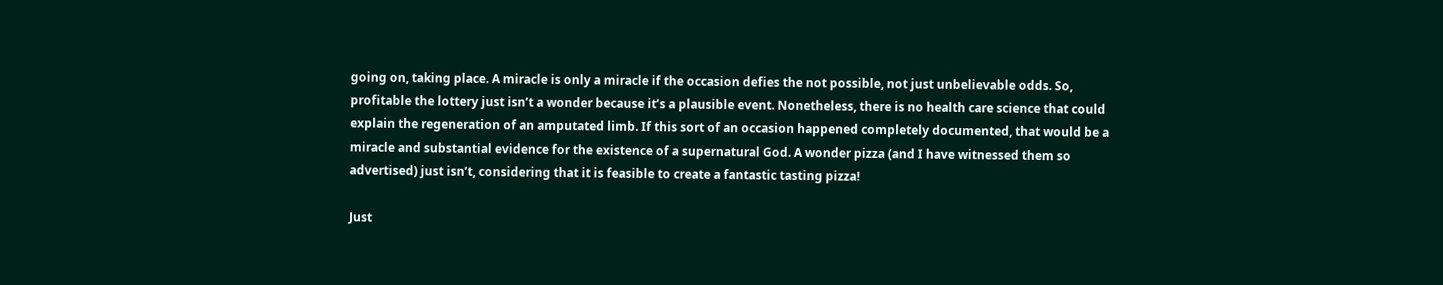going on, taking place. A miracle is only a miracle if the occasion defies the not possible, not just unbelievable odds. So, profitable the lottery just isn’t a wonder because it’s a plausible event. Nonetheless, there is no health care science that could explain the regeneration of an amputated limb. If this sort of an occasion happened completely documented, that would be a miracle and substantial evidence for the existence of a supernatural God. A wonder pizza (and I have witnessed them so advertised) just isn’t, considering that it is feasible to create a fantastic tasting pizza!

Just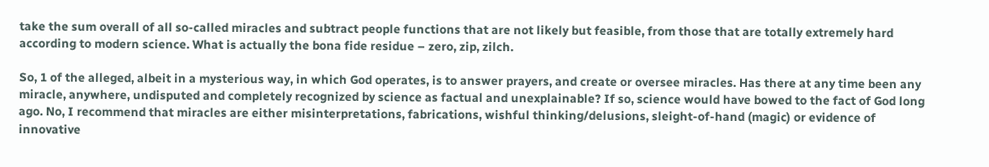take the sum overall of all so-called miracles and subtract people functions that are not likely but feasible, from those that are totally extremely hard according to modern science. What is actually the bona fide residue – zero, zip, zilch.

So, 1 of the alleged, albeit in a mysterious way, in which God operates, is to answer prayers, and create or oversee miracles. Has there at any time been any miracle, anywhere, undisputed and completely recognized by science as factual and unexplainable? If so, science would have bowed to the fact of God long ago. No, I recommend that miracles are either misinterpretations, fabrications, wishful thinking/delusions, sleight-of-hand (magic) or evidence of innovative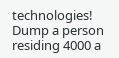technologies! Dump a person residing 4000 a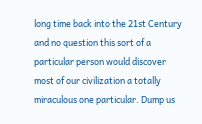long time back into the 21st Century and no question this sort of a particular person would discover most of our civilization a totally miraculous one particular. Dump us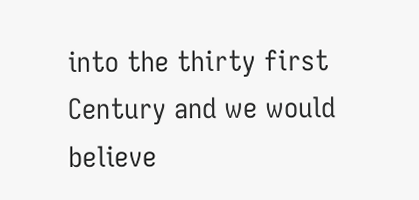into the thirty first Century and we would believe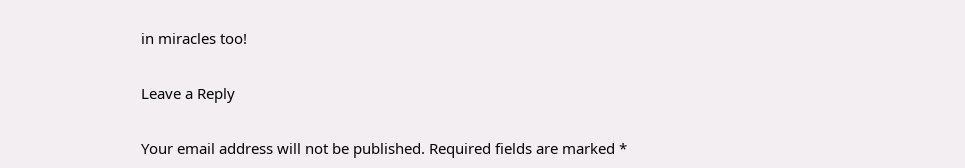in miracles too!

Leave a Reply

Your email address will not be published. Required fields are marked *